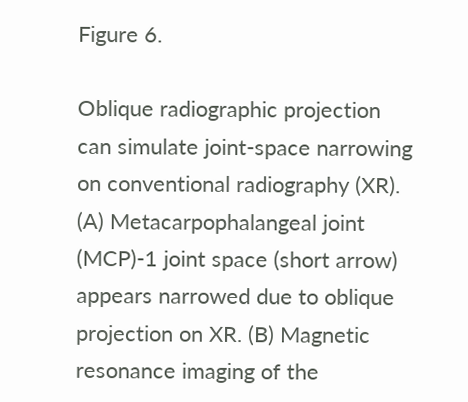Figure 6.

Oblique radiographic projection can simulate joint-space narrowing on conventional radiography (XR). (A) Metacarpophalangeal joint (MCP)-1 joint space (short arrow) appears narrowed due to oblique projection on XR. (B) Magnetic resonance imaging of the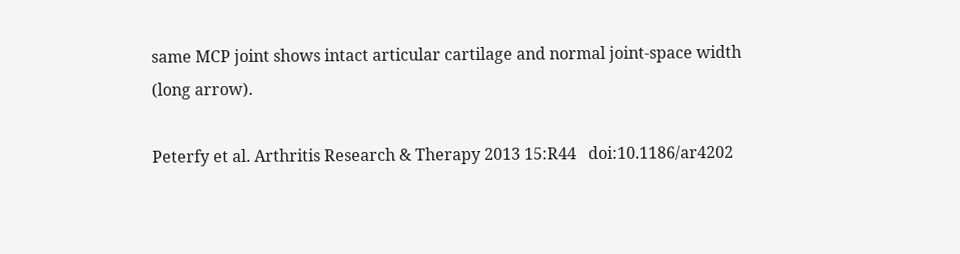same MCP joint shows intact articular cartilage and normal joint-space width (long arrow).

Peterfy et al. Arthritis Research & Therapy 2013 15:R44   doi:10.1186/ar4202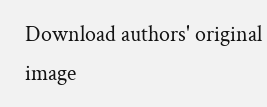Download authors' original image